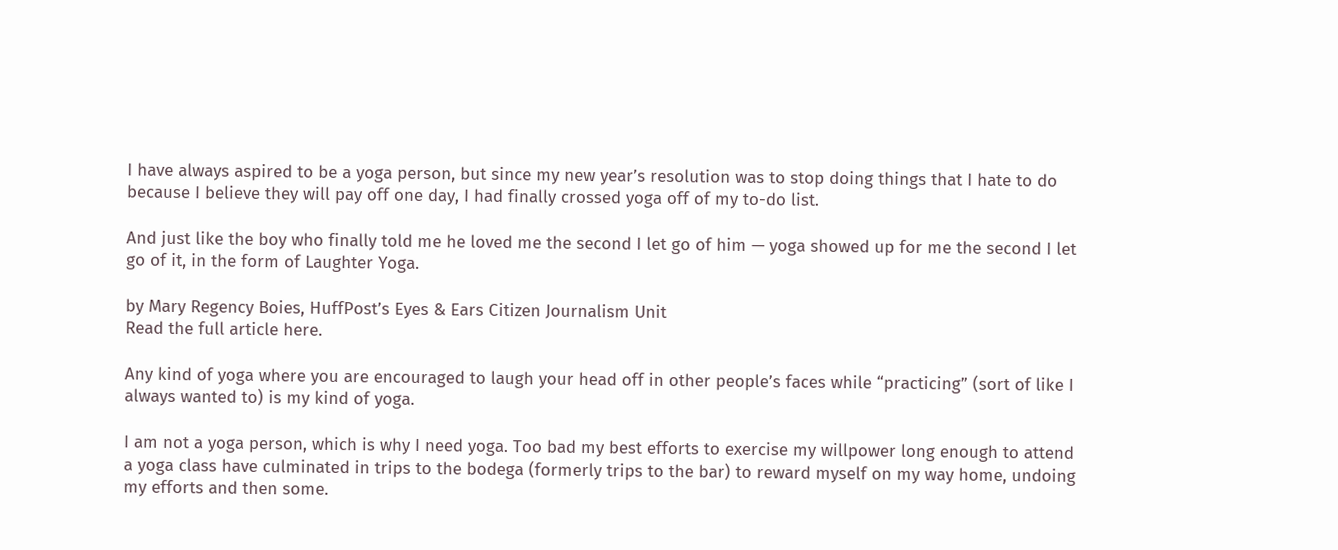I have always aspired to be a yoga person, but since my new year’s resolution was to stop doing things that I hate to do because I believe they will pay off one day, I had finally crossed yoga off of my to-do list.

And just like the boy who finally told me he loved me the second I let go of him — yoga showed up for me the second I let go of it, in the form of Laughter Yoga.

by Mary Regency Boies, HuffPost’s Eyes & Ears Citizen Journalism Unit
Read the full article here.

Any kind of yoga where you are encouraged to laugh your head off in other people’s faces while “practicing” (sort of like I always wanted to) is my kind of yoga.

I am not a yoga person, which is why I need yoga. Too bad my best efforts to exercise my willpower long enough to attend a yoga class have culminated in trips to the bodega (formerly trips to the bar) to reward myself on my way home, undoing my efforts and then some.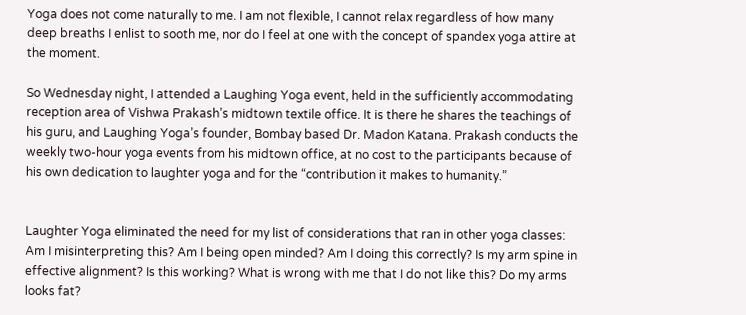Yoga does not come naturally to me. I am not flexible, I cannot relax regardless of how many deep breaths I enlist to sooth me, nor do I feel at one with the concept of spandex yoga attire at the moment.

So Wednesday night, I attended a Laughing Yoga event, held in the sufficiently accommodating reception area of Vishwa Prakash’s midtown textile office. It is there he shares the teachings of his guru, and Laughing Yoga’s founder, Bombay based Dr. Madon Katana. Prakash conducts the weekly two-hour yoga events from his midtown office, at no cost to the participants because of his own dedication to laughter yoga and for the “contribution it makes to humanity.”


Laughter Yoga eliminated the need for my list of considerations that ran in other yoga classes: Am I misinterpreting this? Am I being open minded? Am I doing this correctly? Is my arm spine in effective alignment? Is this working? What is wrong with me that I do not like this? Do my arms looks fat?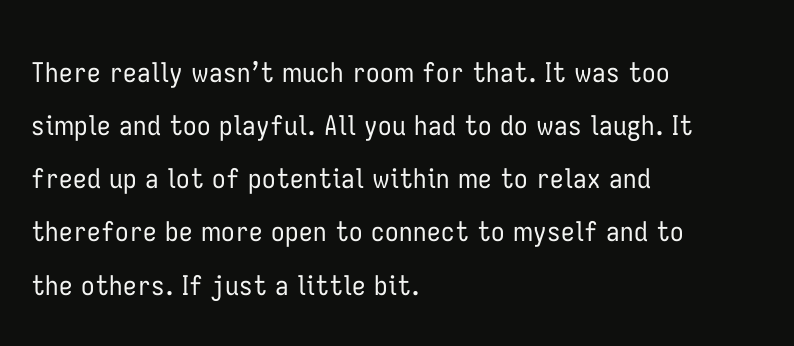There really wasn’t much room for that. It was too simple and too playful. All you had to do was laugh. It freed up a lot of potential within me to relax and therefore be more open to connect to myself and to the others. If just a little bit.